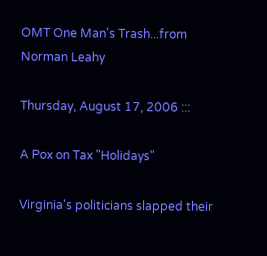OMT One Man's Trash...from Norman Leahy

Thursday, August 17, 2006 :::

A Pox on Tax "Holidays"

Virginia's politicians slapped their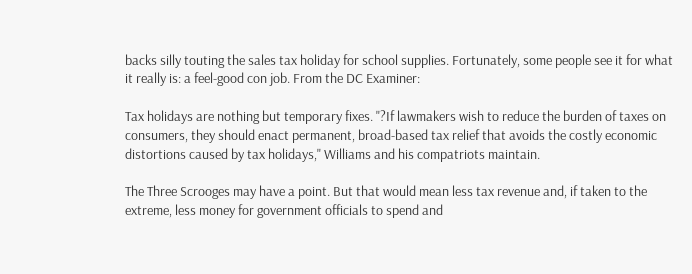backs silly touting the sales tax holiday for school supplies. Fortunately, some people see it for what it really is: a feel-good con job. From the DC Examiner:

Tax holidays are nothing but temporary fixes. "?If lawmakers wish to reduce the burden of taxes on consumers, they should enact permanent, broad-based tax relief that avoids the costly economic distortions caused by tax holidays," Williams and his compatriots maintain.

The Three Scrooges may have a point. But that would mean less tax revenue and, if taken to the extreme, less money for government officials to spend and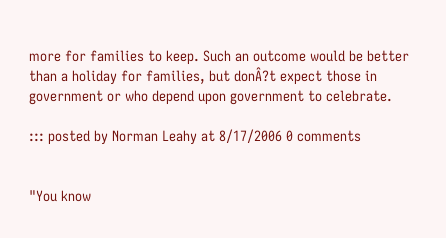more for families to keep. Such an outcome would be better than a holiday for families, but donÂ?t expect those in government or who depend upon government to celebrate.

::: posted by Norman Leahy at 8/17/2006 0 comments


"You know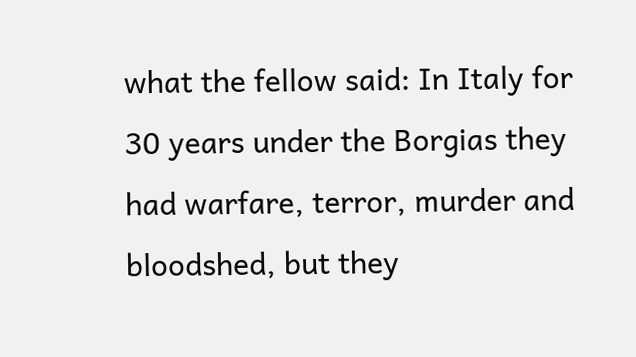what the fellow said: In Italy for 30 years under the Borgias they had warfare, terror, murder and bloodshed, but they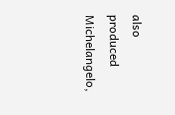also produced Michelangelo,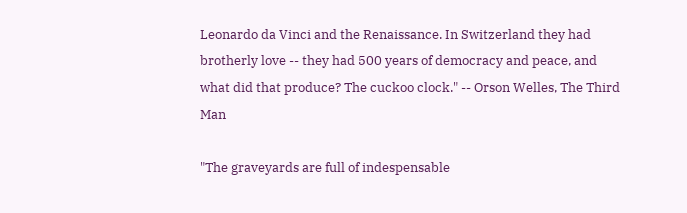Leonardo da Vinci and the Renaissance. In Switzerland they had brotherly love -- they had 500 years of democracy and peace, and what did that produce? The cuckoo clock." -- Orson Welles, The Third Man

"The graveyards are full of indespensable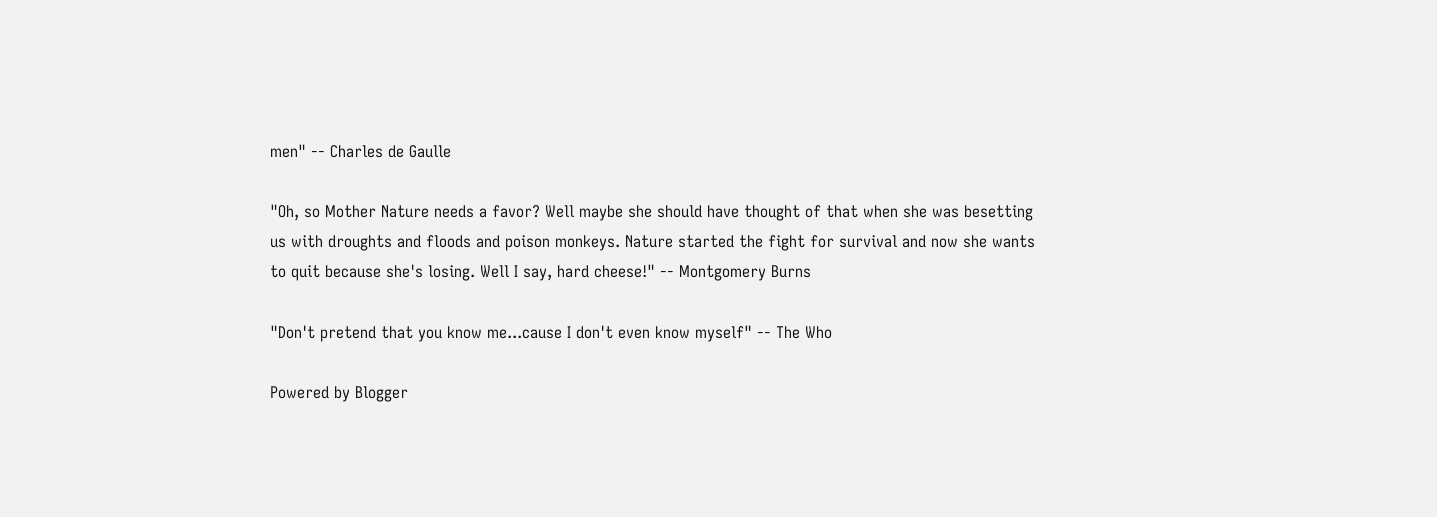men" -- Charles de Gaulle

"Oh, so Mother Nature needs a favor? Well maybe she should have thought of that when she was besetting us with droughts and floods and poison monkeys. Nature started the fight for survival and now she wants to quit because she's losing. Well I say, hard cheese!" -- Montgomery Burns

"Don't pretend that you know me...cause I don't even know myself" -- The Who

Powered by Blogger